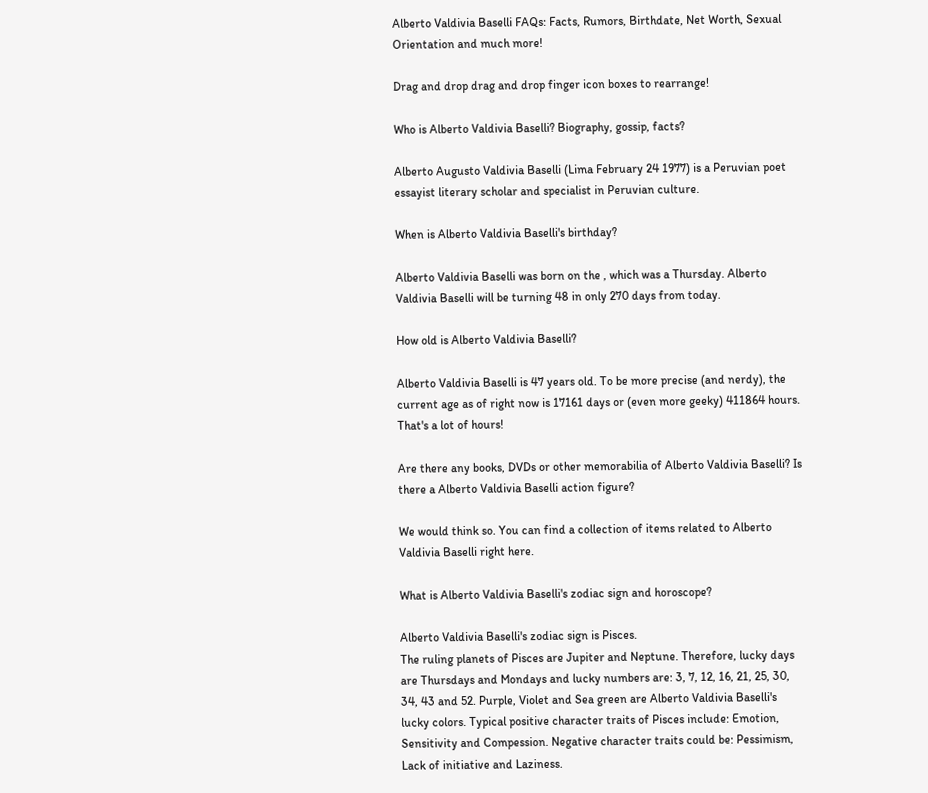Alberto Valdivia Baselli FAQs: Facts, Rumors, Birthdate, Net Worth, Sexual Orientation and much more!

Drag and drop drag and drop finger icon boxes to rearrange!

Who is Alberto Valdivia Baselli? Biography, gossip, facts?

Alberto Augusto Valdivia Baselli (Lima February 24 1977) is a Peruvian poet essayist literary scholar and specialist in Peruvian culture.

When is Alberto Valdivia Baselli's birthday?

Alberto Valdivia Baselli was born on the , which was a Thursday. Alberto Valdivia Baselli will be turning 48 in only 270 days from today.

How old is Alberto Valdivia Baselli?

Alberto Valdivia Baselli is 47 years old. To be more precise (and nerdy), the current age as of right now is 17161 days or (even more geeky) 411864 hours. That's a lot of hours!

Are there any books, DVDs or other memorabilia of Alberto Valdivia Baselli? Is there a Alberto Valdivia Baselli action figure?

We would think so. You can find a collection of items related to Alberto Valdivia Baselli right here.

What is Alberto Valdivia Baselli's zodiac sign and horoscope?

Alberto Valdivia Baselli's zodiac sign is Pisces.
The ruling planets of Pisces are Jupiter and Neptune. Therefore, lucky days are Thursdays and Mondays and lucky numbers are: 3, 7, 12, 16, 21, 25, 30, 34, 43 and 52. Purple, Violet and Sea green are Alberto Valdivia Baselli's lucky colors. Typical positive character traits of Pisces include: Emotion, Sensitivity and Compession. Negative character traits could be: Pessimism, Lack of initiative and Laziness.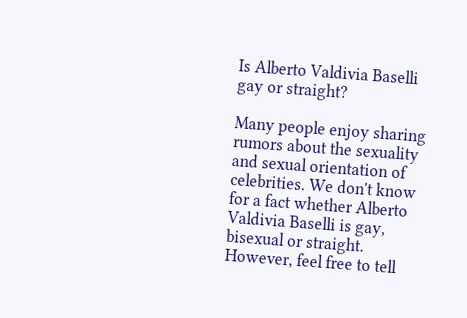Is Alberto Valdivia Baselli gay or straight?

Many people enjoy sharing rumors about the sexuality and sexual orientation of celebrities. We don't know for a fact whether Alberto Valdivia Baselli is gay, bisexual or straight. However, feel free to tell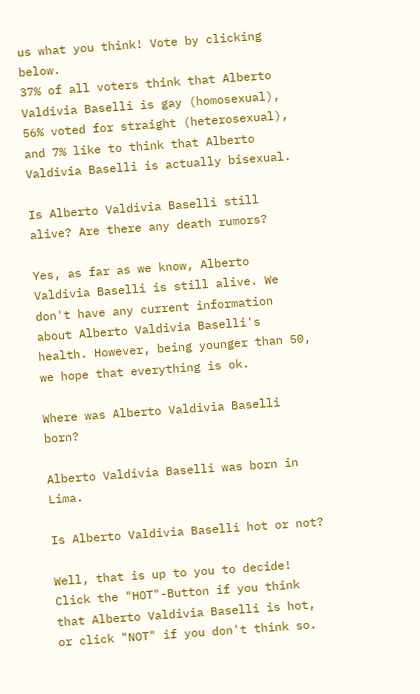us what you think! Vote by clicking below.
37% of all voters think that Alberto Valdivia Baselli is gay (homosexual), 56% voted for straight (heterosexual), and 7% like to think that Alberto Valdivia Baselli is actually bisexual.

Is Alberto Valdivia Baselli still alive? Are there any death rumors?

Yes, as far as we know, Alberto Valdivia Baselli is still alive. We don't have any current information about Alberto Valdivia Baselli's health. However, being younger than 50, we hope that everything is ok.

Where was Alberto Valdivia Baselli born?

Alberto Valdivia Baselli was born in Lima.

Is Alberto Valdivia Baselli hot or not?

Well, that is up to you to decide! Click the "HOT"-Button if you think that Alberto Valdivia Baselli is hot, or click "NOT" if you don't think so.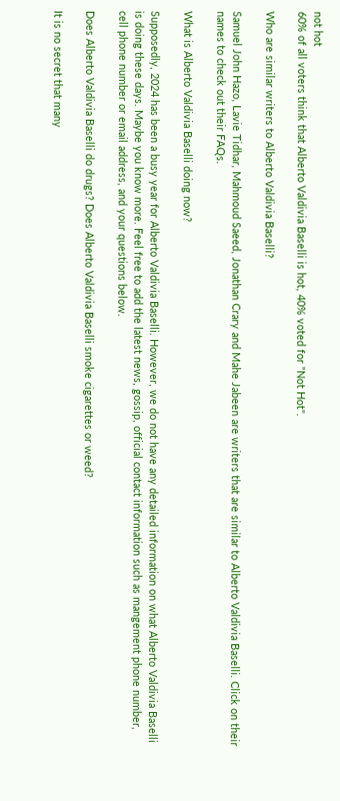not hot
60% of all voters think that Alberto Valdivia Baselli is hot, 40% voted for "Not Hot".

Who are similar writers to Alberto Valdivia Baselli?

Samuel John Hazo, Lavie Tidhar, Mahmoud Saeed, Jonathan Crary and Mahe Jabeen are writers that are similar to Alberto Valdivia Baselli. Click on their names to check out their FAQs.

What is Alberto Valdivia Baselli doing now?

Supposedly, 2024 has been a busy year for Alberto Valdivia Baselli. However, we do not have any detailed information on what Alberto Valdivia Baselli is doing these days. Maybe you know more. Feel free to add the latest news, gossip, official contact information such as mangement phone number, cell phone number or email address, and your questions below.

Does Alberto Valdivia Baselli do drugs? Does Alberto Valdivia Baselli smoke cigarettes or weed?

It is no secret that many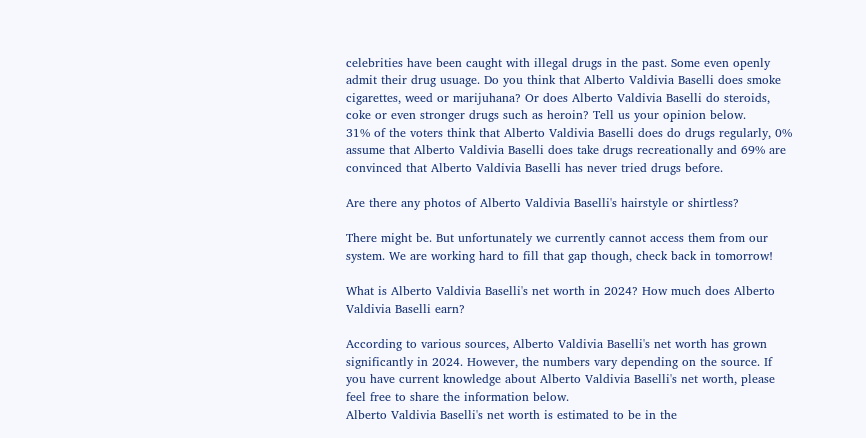celebrities have been caught with illegal drugs in the past. Some even openly admit their drug usuage. Do you think that Alberto Valdivia Baselli does smoke cigarettes, weed or marijuhana? Or does Alberto Valdivia Baselli do steroids, coke or even stronger drugs such as heroin? Tell us your opinion below.
31% of the voters think that Alberto Valdivia Baselli does do drugs regularly, 0% assume that Alberto Valdivia Baselli does take drugs recreationally and 69% are convinced that Alberto Valdivia Baselli has never tried drugs before.

Are there any photos of Alberto Valdivia Baselli's hairstyle or shirtless?

There might be. But unfortunately we currently cannot access them from our system. We are working hard to fill that gap though, check back in tomorrow!

What is Alberto Valdivia Baselli's net worth in 2024? How much does Alberto Valdivia Baselli earn?

According to various sources, Alberto Valdivia Baselli's net worth has grown significantly in 2024. However, the numbers vary depending on the source. If you have current knowledge about Alberto Valdivia Baselli's net worth, please feel free to share the information below.
Alberto Valdivia Baselli's net worth is estimated to be in the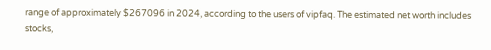range of approximately $267096 in 2024, according to the users of vipfaq. The estimated net worth includes stocks,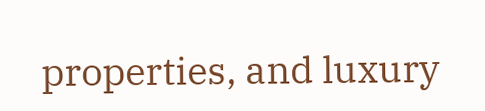properties, and luxury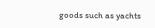goods such as yachts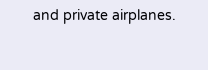and private airplanes.